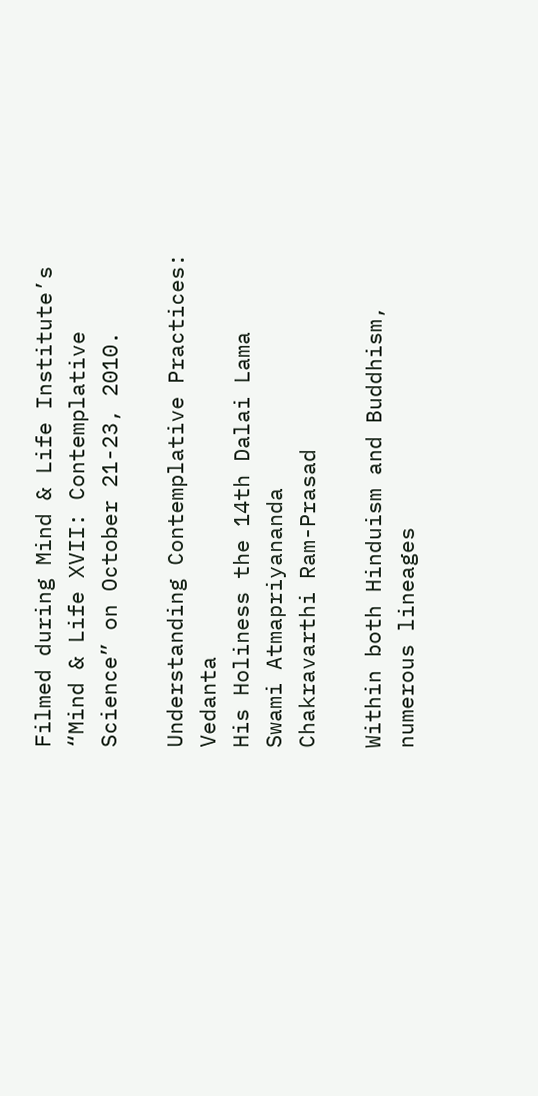Filmed during Mind & Life Institute’s “Mind & Life XVII: Contemplative Science” on October 21-23, 2010.

Understanding Contemplative Practices: Vedanta
His Holiness the 14th Dalai Lama
Swami Atmapriyananda
Chakravarthi Ram-Prasad

Within both Hinduism and Buddhism, numerous lineages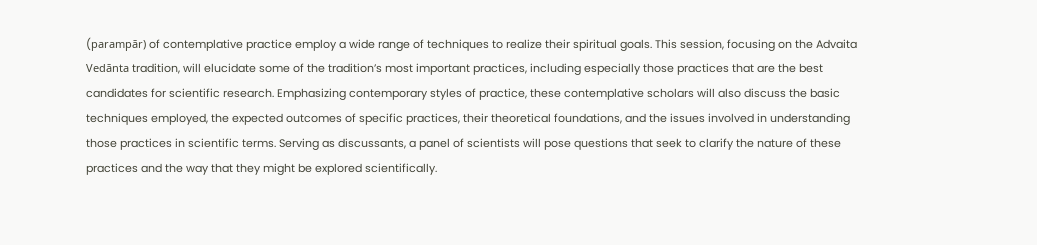(parampār) of contemplative practice employ a wide range of techniques to realize their spiritual goals. This session, focusing on the Advaita Vedānta tradition, will elucidate some of the tradition’s most important practices, including especially those practices that are the best candidates for scientific research. Emphasizing contemporary styles of practice, these contemplative scholars will also discuss the basic techniques employed, the expected outcomes of specific practices, their theoretical foundations, and the issues involved in understanding those practices in scientific terms. Serving as discussants, a panel of scientists will pose questions that seek to clarify the nature of these practices and the way that they might be explored scientifically.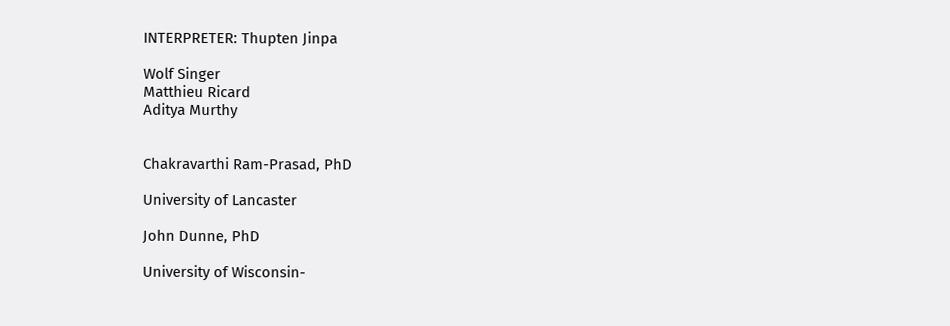INTERPRETER: Thupten Jinpa

Wolf Singer
Matthieu Ricard
Aditya Murthy


Chakravarthi Ram-Prasad, PhD

University of Lancaster

John Dunne, PhD

University of Wisconsin-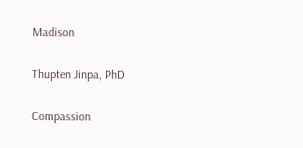Madison

Thupten Jinpa, PhD

Compassion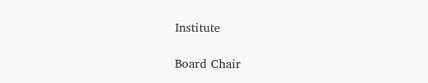Institute

Board Chair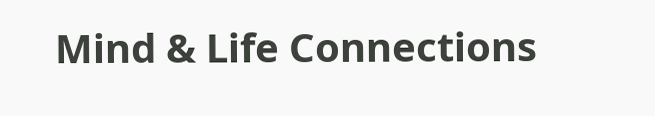Mind & Life Connections